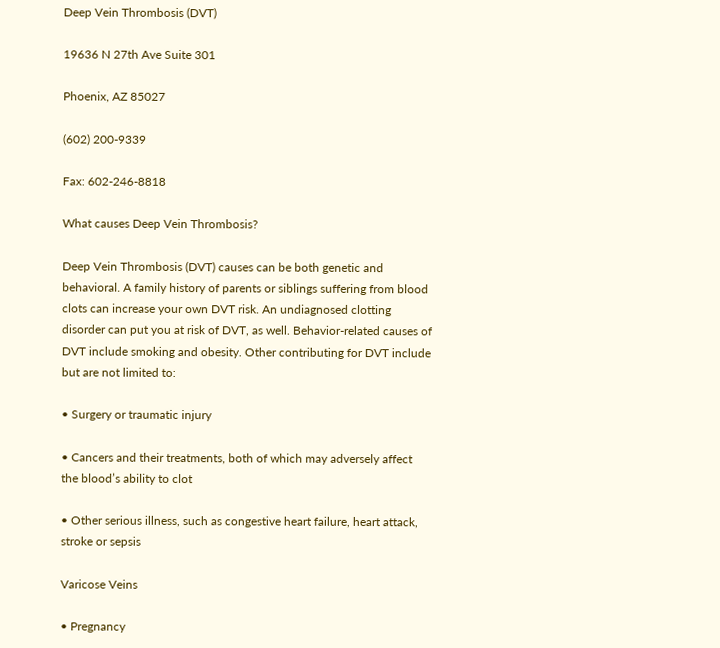Deep Vein Thrombosis (DVT)

19636 N 27th Ave Suite 301

Phoenix, AZ 85027

(602) 200-9339

Fax: 602-246-8818

What causes Deep Vein Thrombosis?

Deep Vein Thrombosis (DVT) causes can be both genetic and behavioral. A family history of parents or siblings suffering from blood clots can increase your own DVT risk. An undiagnosed clotting disorder can put you at risk of DVT, as well. Behavior-related causes of DVT include smoking and obesity. Other contributing for DVT include but are not limited to:

• Surgery or traumatic injury

• Cancers and their treatments, both of which may adversely affect the blood’s ability to clot

• Other serious illness, such as congestive heart failure, heart attack, stroke or sepsis

Varicose Veins

• Pregnancy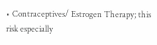• Contraceptives/ Estrogen Therapy; this risk especially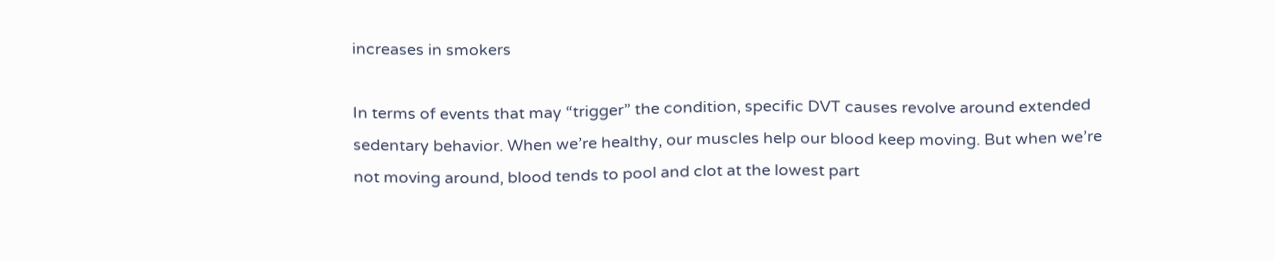increases in smokers

In terms of events that may “trigger” the condition, specific DVT causes revolve around extended sedentary behavior. When we’re healthy, our muscles help our blood keep moving. But when we’re not moving around, blood tends to pool and clot at the lowest part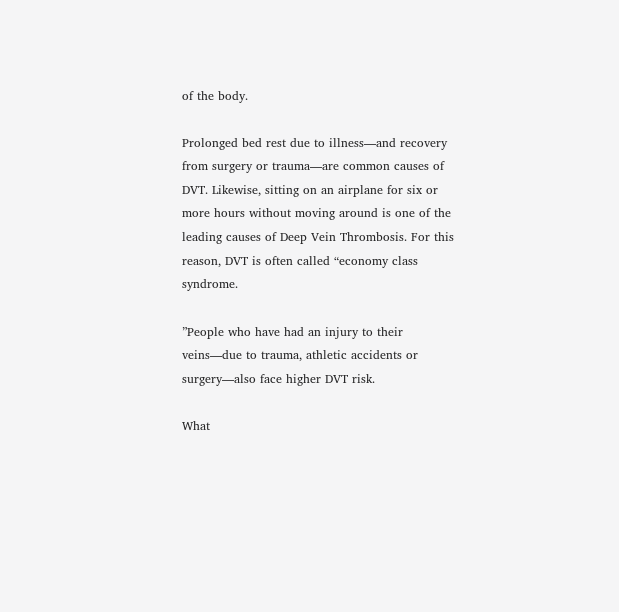of the body.

Prolonged bed rest due to illness—and recovery from surgery or trauma—are common causes of DVT. Likewise, sitting on an airplane for six or more hours without moving around is one of the leading causes of Deep Vein Thrombosis. For this reason, DVT is often called “economy class syndrome.

”People who have had an injury to their veins—due to trauma, athletic accidents or surgery—also face higher DVT risk.

What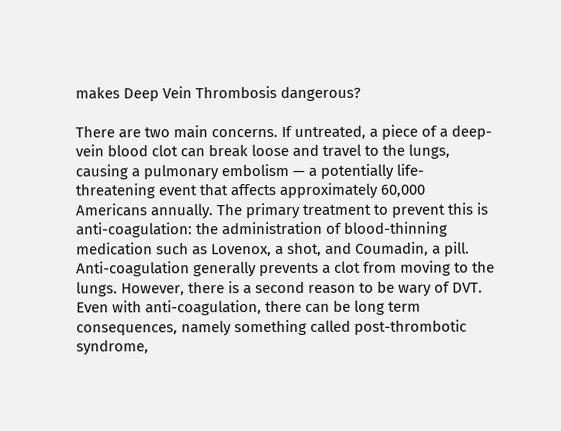makes Deep Vein Thrombosis dangerous?

There are two main concerns. If untreated, a piece of a deep-vein blood clot can break loose and travel to the lungs, causing a pulmonary embolism — a potentially life-threatening event that affects approximately 60,000 Americans annually. The primary treatment to prevent this is anti-coagulation: the administration of blood-thinning medication such as Lovenox, a shot, and Coumadin, a pill. Anti-coagulation generally prevents a clot from moving to the lungs. However, there is a second reason to be wary of DVT. Even with anti-coagulation, there can be long term consequences, namely something called post-thrombotic syndrome,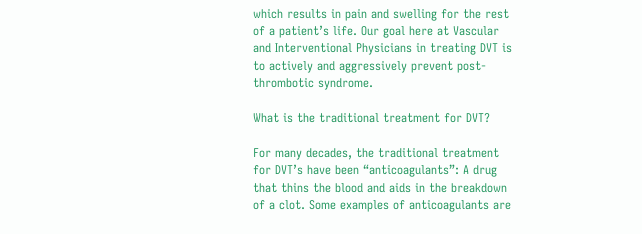which results in pain and swelling for the rest of a patient’s life. Our goal here at Vascular and Interventional Physicians in treating DVT is to actively and aggressively prevent post-thrombotic syndrome.

What is the traditional treatment for DVT?

For many decades, the traditional treatment for DVT’s have been “anticoagulants”: A drug that thins the blood and aids in the breakdown of a clot. Some examples of anticoagulants are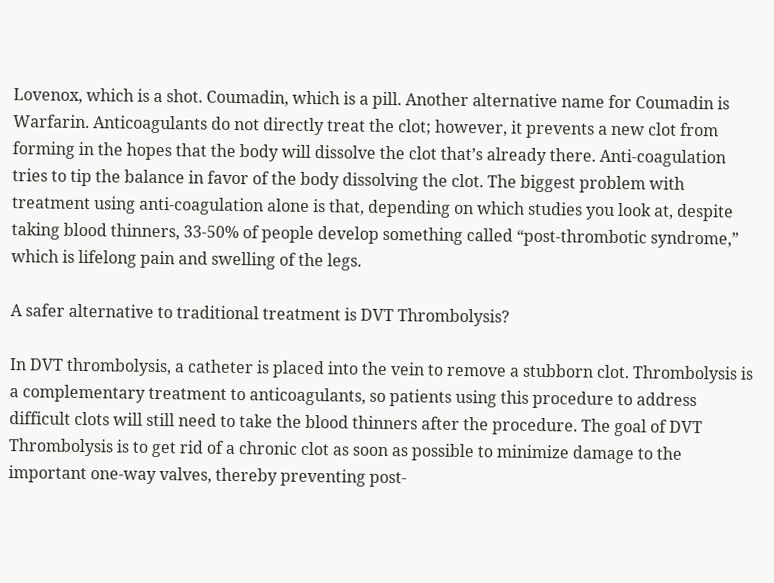Lovenox, which is a shot. Coumadin, which is a pill. Another alternative name for Coumadin is Warfarin. Anticoagulants do not directly treat the clot; however, it prevents a new clot from forming in the hopes that the body will dissolve the clot that’s already there. Anti-coagulation tries to tip the balance in favor of the body dissolving the clot. The biggest problem with treatment using anti-coagulation alone is that, depending on which studies you look at, despite taking blood thinners, 33-50% of people develop something called “post-thrombotic syndrome,” which is lifelong pain and swelling of the legs.

A safer alternative to traditional treatment is DVT Thrombolysis?

In DVT thrombolysis, a catheter is placed into the vein to remove a stubborn clot. Thrombolysis is a complementary treatment to anticoagulants, so patients using this procedure to address difficult clots will still need to take the blood thinners after the procedure. The goal of DVT Thrombolysis is to get rid of a chronic clot as soon as possible to minimize damage to the important one-way valves, thereby preventing post-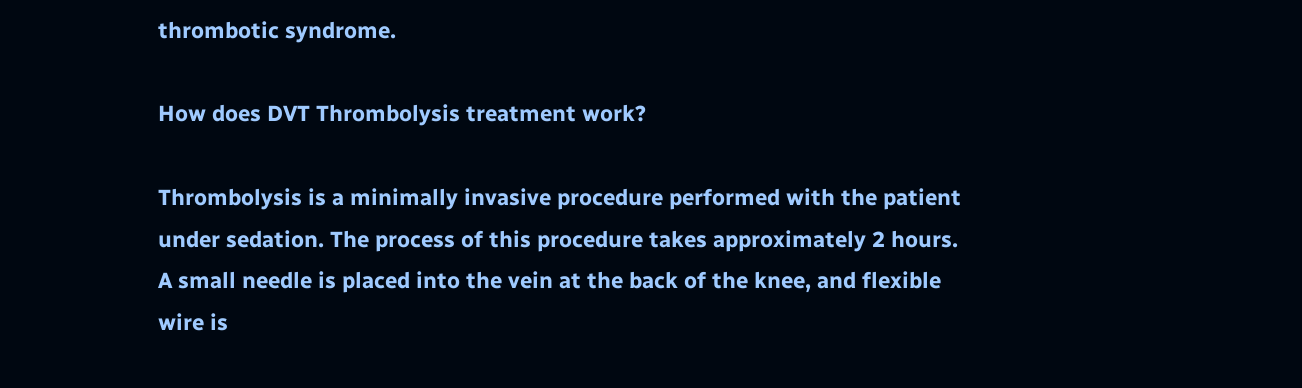thrombotic syndrome.

How does DVT Thrombolysis treatment work?

Thrombolysis is a minimally invasive procedure performed with the patient under sedation. The process of this procedure takes approximately 2 hours. A small needle is placed into the vein at the back of the knee, and flexible wire is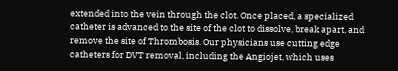extended into the vein through the clot. Once placed, a specialized catheter is advanced to the site of the clot to dissolve, break apart, and remove the site of Thrombosis. Our physicians use cutting edge catheters for DVT removal, including the Angiojet, which uses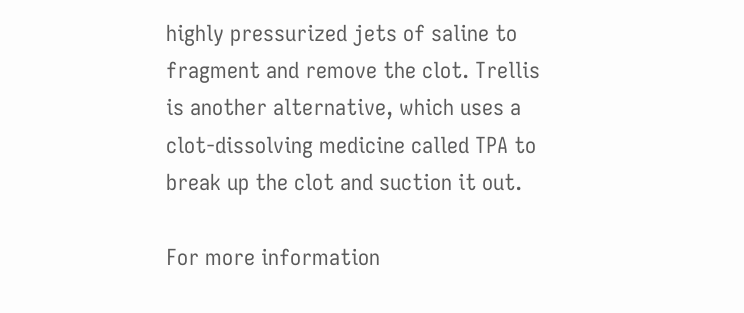highly pressurized jets of saline to fragment and remove the clot. Trellis is another alternative, which uses a clot-dissolving medicine called TPA to break up the clot and suction it out.

For more information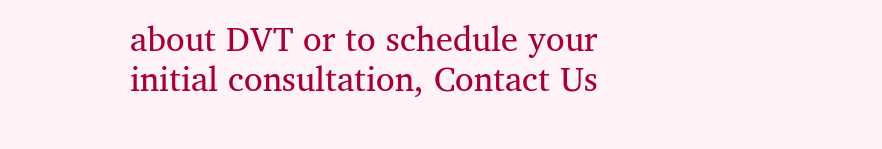about DVT or to schedule your initial consultation, Contact Us